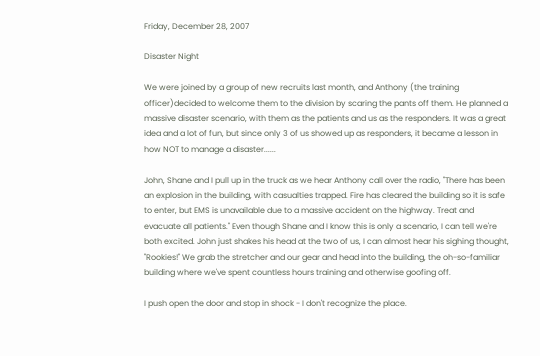Friday, December 28, 2007

Disaster Night

We were joined by a group of new recruits last month, and Anthony (the training officer)decided to welcome them to the division by scaring the pants off them. He planned a massive disaster scenario, with them as the patients and us as the responders. It was a great idea and a lot of fun, but since only 3 of us showed up as responders, it became a lesson in how NOT to manage a disaster......

John, Shane and I pull up in the truck as we hear Anthony call over the radio, "There has been an explosion in the building, with casualties trapped. Fire has cleared the building so it is safe to enter, but EMS is unavailable due to a massive accident on the highway. Treat and evacuate all patients." Even though Shane and I know this is only a scenario, I can tell we're both excited. John just shakes his head at the two of us, I can almost hear his sighing thought, "Rookies!" We grab the stretcher and our gear and head into the building, the oh-so-familiar building where we've spent countless hours training and otherwise goofing off.

I push open the door and stop in shock - I don't recognize the place.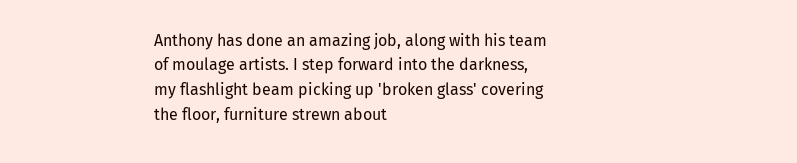Anthony has done an amazing job, along with his team of moulage artists. I step forward into the darkness, my flashlight beam picking up 'broken glass' covering the floor, furniture strewn about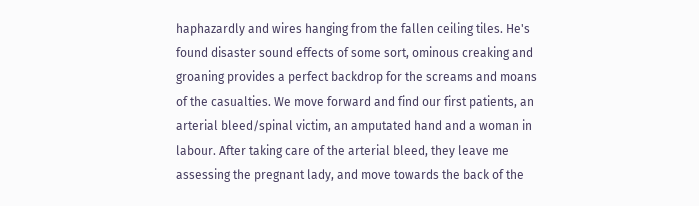haphazardly and wires hanging from the fallen ceiling tiles. He's found disaster sound effects of some sort, ominous creaking and groaning provides a perfect backdrop for the screams and moans of the casualties. We move forward and find our first patients, an arterial bleed/spinal victim, an amputated hand and a woman in labour. After taking care of the arterial bleed, they leave me assessing the pregnant lady, and move towards the back of the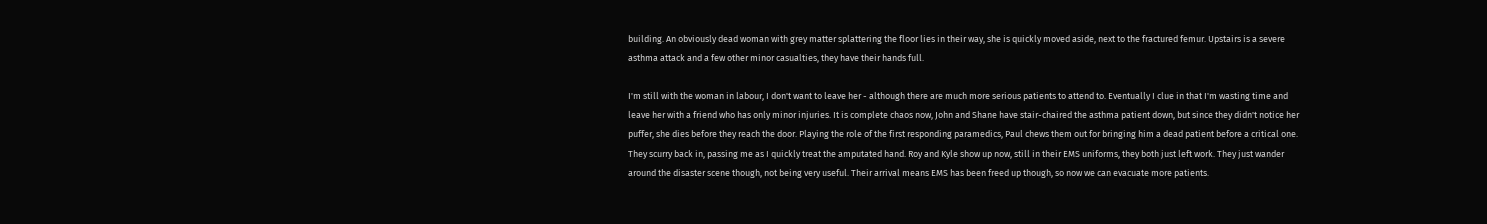building. An obviously dead woman with grey matter splattering the floor lies in their way, she is quickly moved aside, next to the fractured femur. Upstairs is a severe asthma attack and a few other minor casualties, they have their hands full.

I'm still with the woman in labour, I don't want to leave her - although there are much more serious patients to attend to. Eventually I clue in that I'm wasting time and leave her with a friend who has only minor injuries. It is complete chaos now, John and Shane have stair-chaired the asthma patient down, but since they didn't notice her puffer, she dies before they reach the door. Playing the role of the first responding paramedics, Paul chews them out for bringing him a dead patient before a critical one. They scurry back in, passing me as I quickly treat the amputated hand. Roy and Kyle show up now, still in their EMS uniforms, they both just left work. They just wander around the disaster scene though, not being very useful. Their arrival means EMS has been freed up though, so now we can evacuate more patients.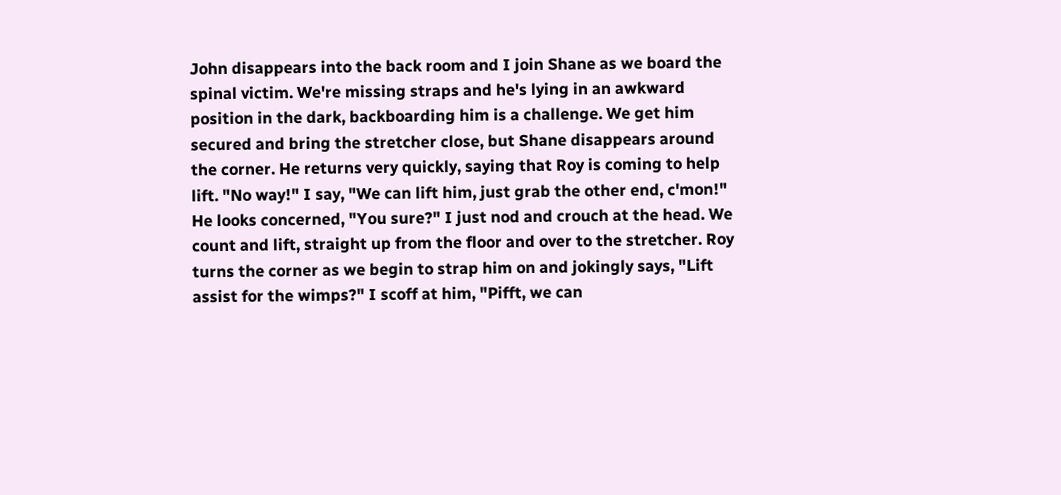John disappears into the back room and I join Shane as we board the spinal victim. We're missing straps and he's lying in an awkward position in the dark, backboarding him is a challenge. We get him secured and bring the stretcher close, but Shane disappears around the corner. He returns very quickly, saying that Roy is coming to help lift. "No way!" I say, "We can lift him, just grab the other end, c'mon!" He looks concerned, "You sure?" I just nod and crouch at the head. We count and lift, straight up from the floor and over to the stretcher. Roy turns the corner as we begin to strap him on and jokingly says, "Lift assist for the wimps?" I scoff at him, "Pifft, we can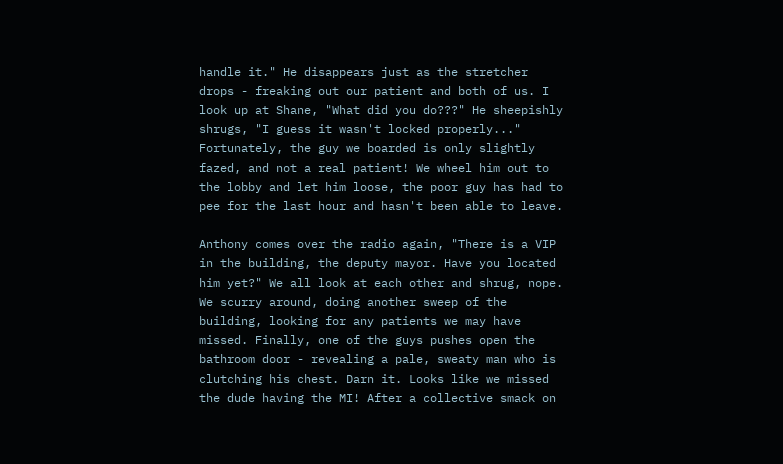handle it." He disappears just as the stretcher drops - freaking out our patient and both of us. I look up at Shane, "What did you do???" He sheepishly shrugs, "I guess it wasn't locked properly..." Fortunately, the guy we boarded is only slightly fazed, and not a real patient! We wheel him out to the lobby and let him loose, the poor guy has had to pee for the last hour and hasn't been able to leave.

Anthony comes over the radio again, "There is a VIP in the building, the deputy mayor. Have you located him yet?" We all look at each other and shrug, nope. We scurry around, doing another sweep of the building, looking for any patients we may have missed. Finally, one of the guys pushes open the bathroom door - revealing a pale, sweaty man who is clutching his chest. Darn it. Looks like we missed the dude having the MI! After a collective smack on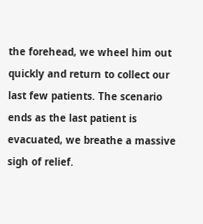the forehead, we wheel him out quickly and return to collect our last few patients. The scenario ends as the last patient is evacuated, we breathe a massive sigh of relief.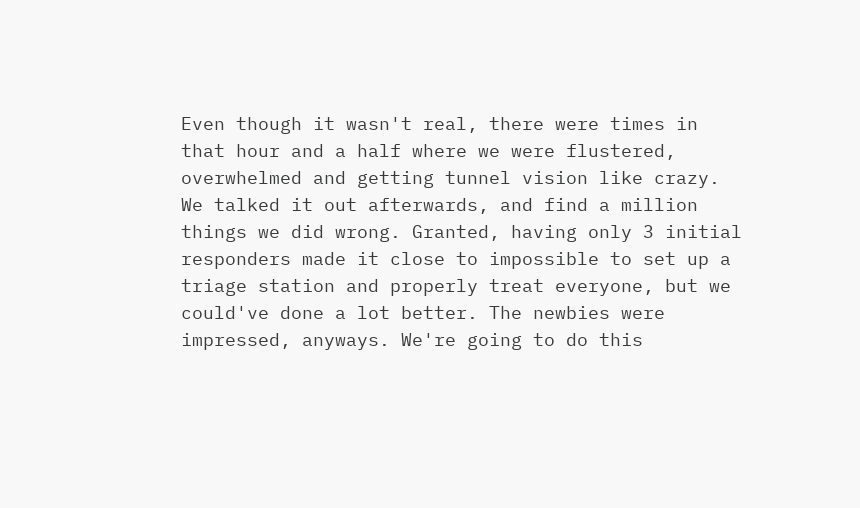Even though it wasn't real, there were times in that hour and a half where we were flustered, overwhelmed and getting tunnel vision like crazy. We talked it out afterwards, and find a million things we did wrong. Granted, having only 3 initial responders made it close to impossible to set up a triage station and properly treat everyone, but we could've done a lot better. The newbies were impressed, anyways. We're going to do this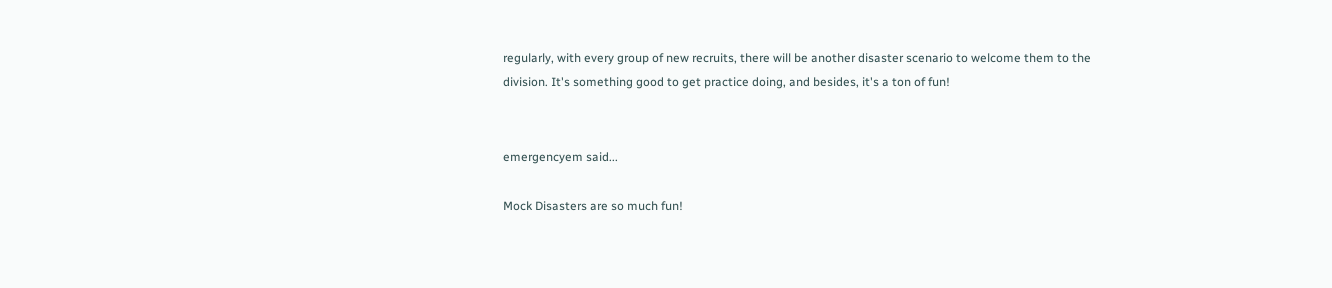regularly, with every group of new recruits, there will be another disaster scenario to welcome them to the division. It's something good to get practice doing, and besides, it's a ton of fun!


emergencyem said...

Mock Disasters are so much fun!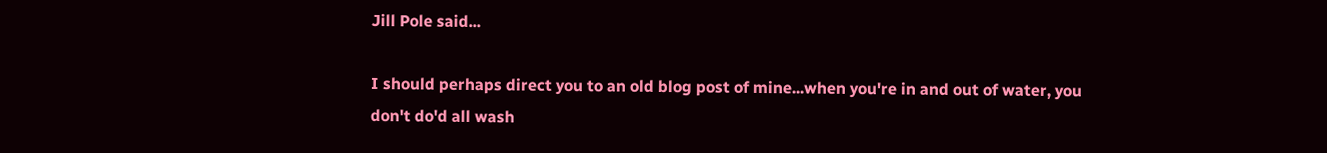Jill Pole said...

I should perhaps direct you to an old blog post of mine...when you're in and out of water, you don't do'd all wash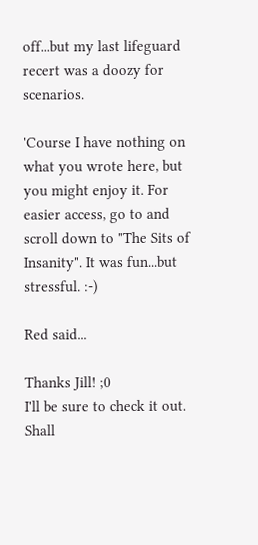off...but my last lifeguard recert was a doozy for scenarios.

'Course I have nothing on what you wrote here, but you might enjoy it. For easier access, go to and scroll down to "The Sits of Insanity". It was fun...but stressful. :-)

Red said...

Thanks Jill! ;0
I'll be sure to check it out. Shall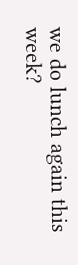we do lunch again this week?